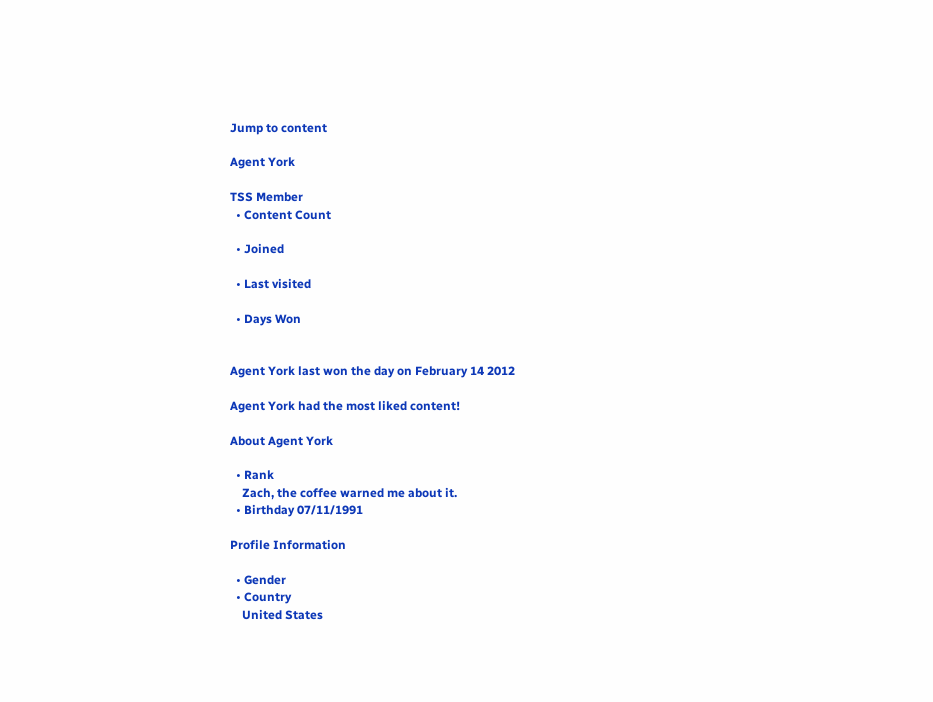Jump to content

Agent York

TSS Member
  • Content Count

  • Joined

  • Last visited

  • Days Won


Agent York last won the day on February 14 2012

Agent York had the most liked content!

About Agent York

  • Rank
    Zach, the coffee warned me about it.
  • Birthday 07/11/1991

Profile Information

  • Gender
  • Country
    United States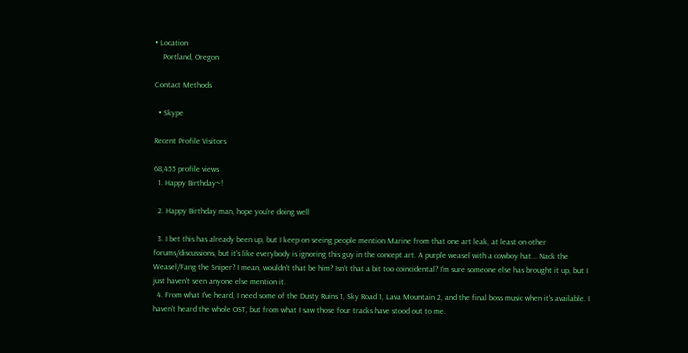• Location
    Portland, Oregon

Contact Methods

  • Skype

Recent Profile Visitors

68,455 profile views
  1. Happy Birthday~!

  2. Happy Birthday man, hope you're doing well

  3. I bet this has already been up, but I keep on seeing people mention Marine from that one art leak, at least on other forums/discussions, but it's like everybody is ignoring this guy in the concept art. A purple weasel with a cowboy hat... Nack the Weasel/Fang the Sniper? I mean, wouldn't that be him? Isn't that a bit too coincidental? I'm sure someone else has brought it up, but I just haven't seen anyone else mention it.
  4. From what I've heard, I need some of the Dusty Ruins 1, Sky Road 1, Lava Mountain 2, and the final boss music when it's available. I haven't heard the whole OST, but from what I saw those four tracks have stood out to me.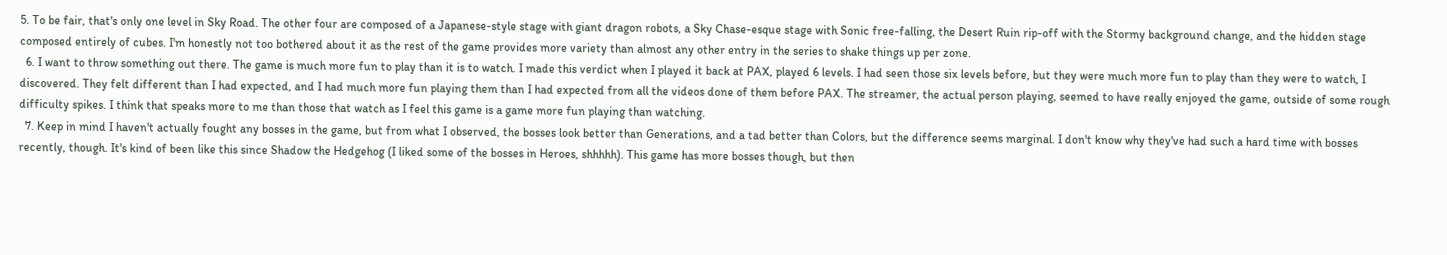5. To be fair, that's only one level in Sky Road. The other four are composed of a Japanese-style stage with giant dragon robots, a Sky Chase-esque stage with Sonic free-falling, the Desert Ruin rip-off with the Stormy background change, and the hidden stage composed entirely of cubes. I'm honestly not too bothered about it as the rest of the game provides more variety than almost any other entry in the series to shake things up per zone.
  6. I want to throw something out there. The game is much more fun to play than it is to watch. I made this verdict when I played it back at PAX, played 6 levels. I had seen those six levels before, but they were much more fun to play than they were to watch, I discovered. They felt different than I had expected, and I had much more fun playing them than I had expected from all the videos done of them before PAX. The streamer, the actual person playing, seemed to have really enjoyed the game, outside of some rough difficulty spikes. I think that speaks more to me than those that watch as I feel this game is a game more fun playing than watching.
  7. Keep in mind I haven't actually fought any bosses in the game, but from what I observed, the bosses look better than Generations, and a tad better than Colors, but the difference seems marginal. I don't know why they've had such a hard time with bosses recently, though. It's kind of been like this since Shadow the Hedgehog (I liked some of the bosses in Heroes, shhhhh). This game has more bosses though, but then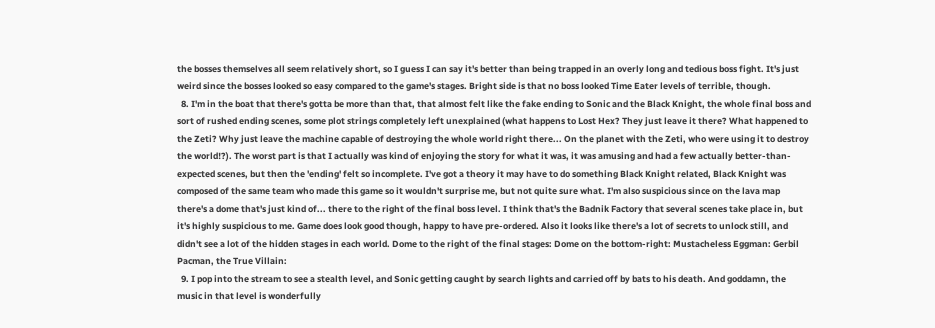the bosses themselves all seem relatively short, so I guess I can say it's better than being trapped in an overly long and tedious boss fight. It's just weird since the bosses looked so easy compared to the game's stages. Bright side is that no boss looked Time Eater levels of terrible, though.
  8. I'm in the boat that there's gotta be more than that, that almost felt like the fake ending to Sonic and the Black Knight, the whole final boss and sort of rushed ending scenes, some plot strings completely left unexplained (what happens to Lost Hex? They just leave it there? What happened to the Zeti? Why just leave the machine capable of destroying the whole world right there... On the planet with the Zeti, who were using it to destroy the world!?). The worst part is that I actually was kind of enjoying the story for what it was, it was amusing and had a few actually better-than-expected scenes, but then the 'ending' felt so incomplete. I've got a theory it may have to do something Black Knight related, Black Knight was composed of the same team who made this game so it wouldn't surprise me, but not quite sure what. I'm also suspicious since on the lava map there's a dome that's just kind of... there to the right of the final boss level. I think that's the Badnik Factory that several scenes take place in, but it's highly suspicious to me. Game does look good though, happy to have pre-ordered. Also it looks like there's a lot of secrets to unlock still, and didn't see a lot of the hidden stages in each world. Dome to the right of the final stages: Dome on the bottom-right: Mustacheless Eggman: Gerbil Pacman, the True Villain:
  9. I pop into the stream to see a stealth level, and Sonic getting caught by search lights and carried off by bats to his death. And goddamn, the music in that level is wonderfully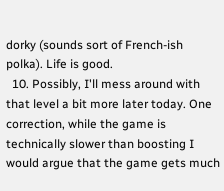dorky (sounds sort of French-ish polka). Life is good.
  10. Possibly, I'll mess around with that level a bit more later today. One correction, while the game is technically slower than boosting I would argue that the game gets much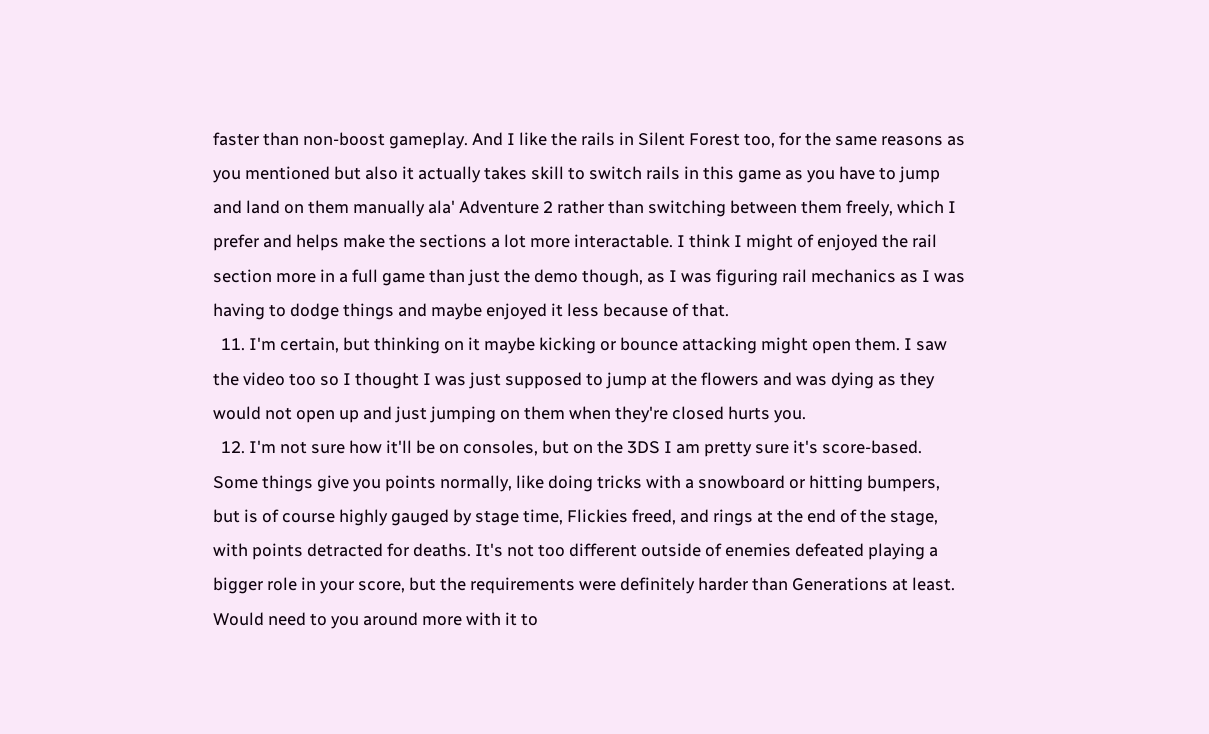faster than non-boost gameplay. And I like the rails in Silent Forest too, for the same reasons as you mentioned but also it actually takes skill to switch rails in this game as you have to jump and land on them manually ala' Adventure 2 rather than switching between them freely, which I prefer and helps make the sections a lot more interactable. I think I might of enjoyed the rail section more in a full game than just the demo though, as I was figuring rail mechanics as I was having to dodge things and maybe enjoyed it less because of that.
  11. I'm certain, but thinking on it maybe kicking or bounce attacking might open them. I saw the video too so I thought I was just supposed to jump at the flowers and was dying as they would not open up and just jumping on them when they're closed hurts you.
  12. I'm not sure how it'll be on consoles, but on the 3DS I am pretty sure it's score-based. Some things give you points normally, like doing tricks with a snowboard or hitting bumpers, but is of course highly gauged by stage time, Flickies freed, and rings at the end of the stage, with points detracted for deaths. It's not too different outside of enemies defeated playing a bigger role in your score, but the requirements were definitely harder than Generations at least. Would need to you around more with it to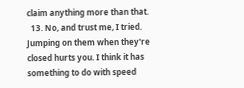claim anything more than that.
  13. No, and trust me, I tried. Jumping on them when they're closed hurts you. I think it has something to do with speed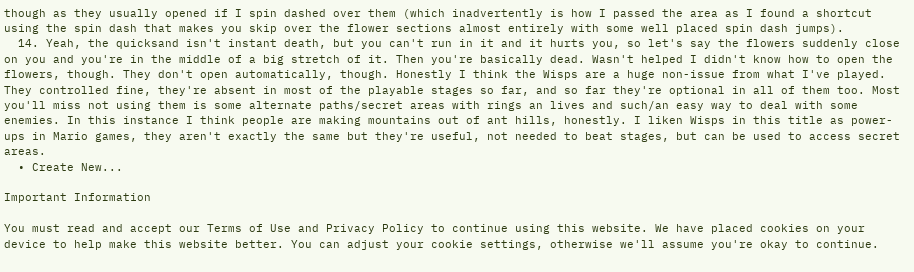though as they usually opened if I spin dashed over them (which inadvertently is how I passed the area as I found a shortcut using the spin dash that makes you skip over the flower sections almost entirely with some well placed spin dash jumps).
  14. Yeah, the quicksand isn't instant death, but you can't run in it and it hurts you, so let's say the flowers suddenly close on you and you're in the middle of a big stretch of it. Then you're basically dead. Wasn't helped I didn't know how to open the flowers, though. They don't open automatically, though. Honestly I think the Wisps are a huge non-issue from what I've played. They controlled fine, they're absent in most of the playable stages so far, and so far they're optional in all of them too. Most you'll miss not using them is some alternate paths/secret areas with rings an lives and such/an easy way to deal with some enemies. In this instance I think people are making mountains out of ant hills, honestly. I liken Wisps in this title as power-ups in Mario games, they aren't exactly the same but they're useful, not needed to beat stages, but can be used to access secret areas.
  • Create New...

Important Information

You must read and accept our Terms of Use and Privacy Policy to continue using this website. We have placed cookies on your device to help make this website better. You can adjust your cookie settings, otherwise we'll assume you're okay to continue.